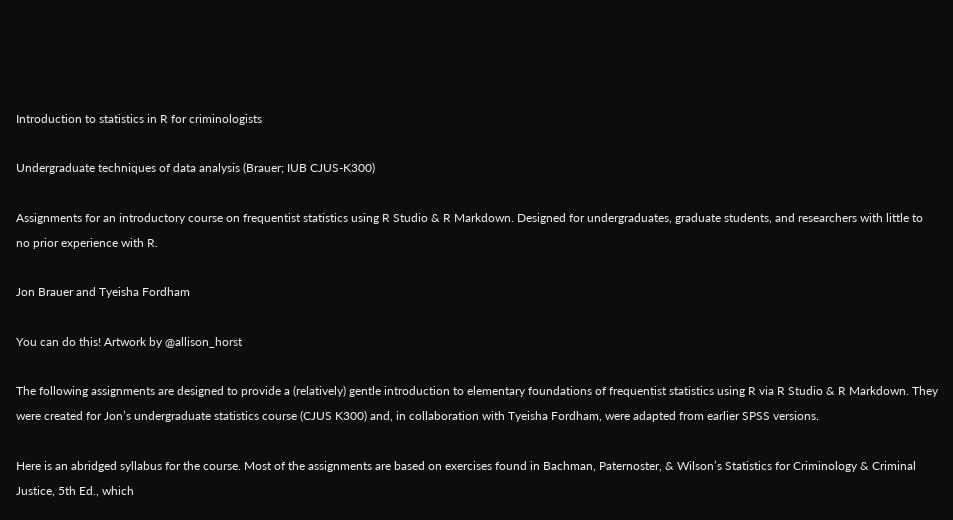Introduction to statistics in R for criminologists

Undergraduate techniques of data analysis (Brauer; IUB CJUS-K300)

Assignments for an introductory course on frequentist statistics using R Studio & R Markdown. Designed for undergraduates, graduate students, and researchers with little to no prior experience with R.

Jon Brauer and Tyeisha Fordham

You can do this! Artwork by @allison_horst

The following assignments are designed to provide a (relatively) gentle introduction to elementary foundations of frequentist statistics using R via R Studio & R Markdown. They were created for Jon’s undergraduate statistics course (CJUS K300) and, in collaboration with Tyeisha Fordham, were adapted from earlier SPSS versions.

Here is an abridged syllabus for the course. Most of the assignments are based on exercises found in Bachman, Paternoster, & Wilson’s Statistics for Criminology & Criminal Justice, 5th Ed., which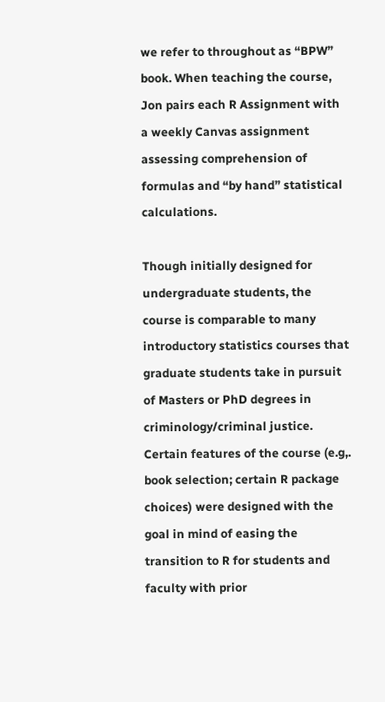we refer to throughout as “BPW” book. When teaching the course, Jon pairs each R Assignment with a weekly Canvas assignment assessing comprehension of formulas and “by hand” statistical calculations.

Though initially designed for undergraduate students, the course is comparable to many introductory statistics courses that graduate students take in pursuit of Masters or PhD degrees in criminology/criminal justice. Certain features of the course (e.g,. book selection; certain R package choices) were designed with the goal in mind of easing the transition to R for students and faculty with prior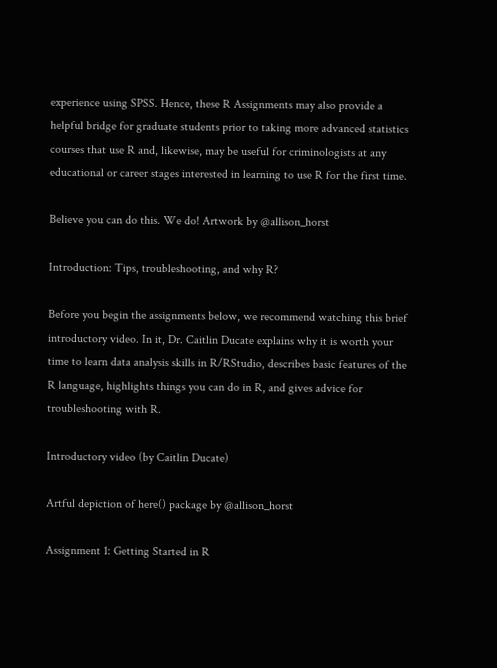experience using SPSS. Hence, these R Assignments may also provide a helpful bridge for graduate students prior to taking more advanced statistics courses that use R and, likewise, may be useful for criminologists at any educational or career stages interested in learning to use R for the first time.

Believe you can do this. We do! Artwork by @allison_horst

Introduction: Tips, troubleshooting, and why R?

Before you begin the assignments below, we recommend watching this brief introductory video. In it, Dr. Caitlin Ducate explains why it is worth your time to learn data analysis skills in R/RStudio, describes basic features of the R language, highlights things you can do in R, and gives advice for troubleshooting with R.

Introductory video (by Caitlin Ducate)

Artful depiction of here() package by @allison_horst

Assignment 1: Getting Started in R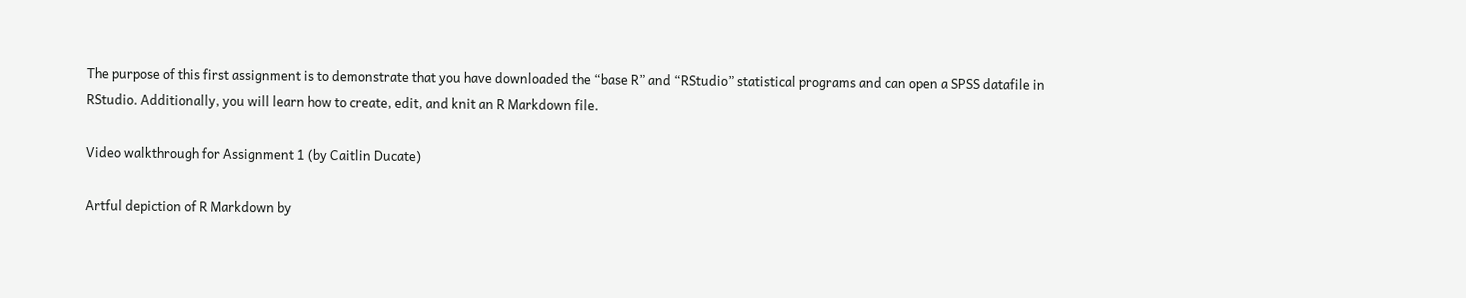The purpose of this first assignment is to demonstrate that you have downloaded the “base R” and “RStudio” statistical programs and can open a SPSS datafile in RStudio. Additionally, you will learn how to create, edit, and knit an R Markdown file.

Video walkthrough for Assignment 1 (by Caitlin Ducate)

Artful depiction of R Markdown by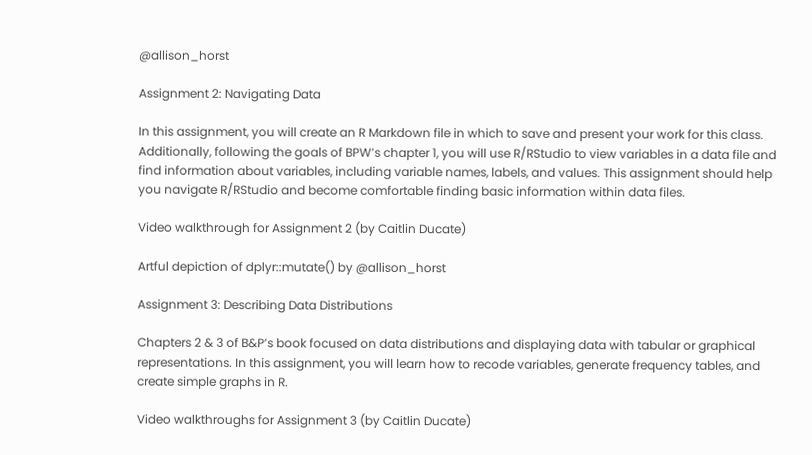@allison_horst

Assignment 2: Navigating Data

In this assignment, you will create an R Markdown file in which to save and present your work for this class. Additionally, following the goals of BPW’s chapter 1, you will use R/RStudio to view variables in a data file and find information about variables, including variable names, labels, and values. This assignment should help you navigate R/RStudio and become comfortable finding basic information within data files.

Video walkthrough for Assignment 2 (by Caitlin Ducate)

Artful depiction of dplyr::mutate() by @allison_horst

Assignment 3: Describing Data Distributions

Chapters 2 & 3 of B&P’s book focused on data distributions and displaying data with tabular or graphical representations. In this assignment, you will learn how to recode variables, generate frequency tables, and create simple graphs in R.

Video walkthroughs for Assignment 3 (by Caitlin Ducate)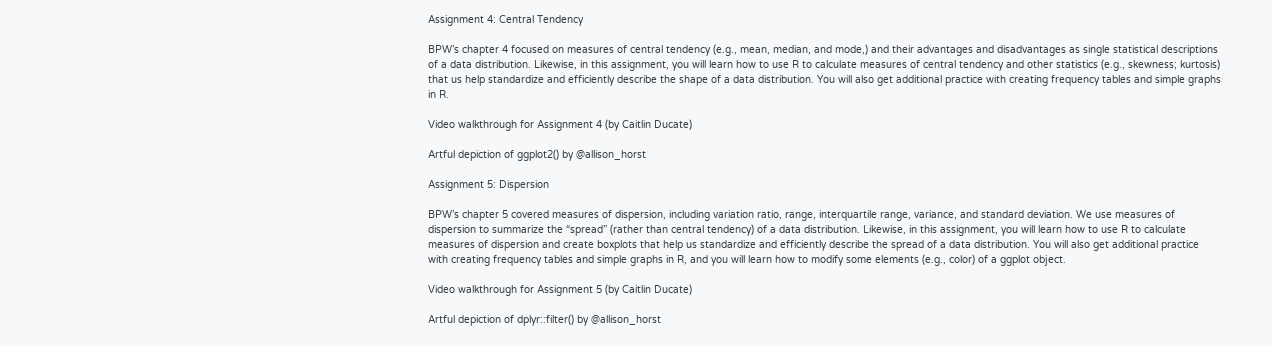Assignment 4: Central Tendency

BPW’s chapter 4 focused on measures of central tendency (e.g., mean, median, and mode,) and their advantages and disadvantages as single statistical descriptions of a data distribution. Likewise, in this assignment, you will learn how to use R to calculate measures of central tendency and other statistics (e.g., skewness; kurtosis) that us help standardize and efficiently describe the shape of a data distribution. You will also get additional practice with creating frequency tables and simple graphs in R.

Video walkthrough for Assignment 4 (by Caitlin Ducate)

Artful depiction of ggplot2() by @allison_horst

Assignment 5: Dispersion

BPW’s chapter 5 covered measures of dispersion, including variation ratio, range, interquartile range, variance, and standard deviation. We use measures of dispersion to summarize the “spread” (rather than central tendency) of a data distribution. Likewise, in this assignment, you will learn how to use R to calculate measures of dispersion and create boxplots that help us standardize and efficiently describe the spread of a data distribution. You will also get additional practice with creating frequency tables and simple graphs in R, and you will learn how to modify some elements (e.g., color) of a ggplot object.

Video walkthrough for Assignment 5 (by Caitlin Ducate)

Artful depiction of dplyr::filter() by @allison_horst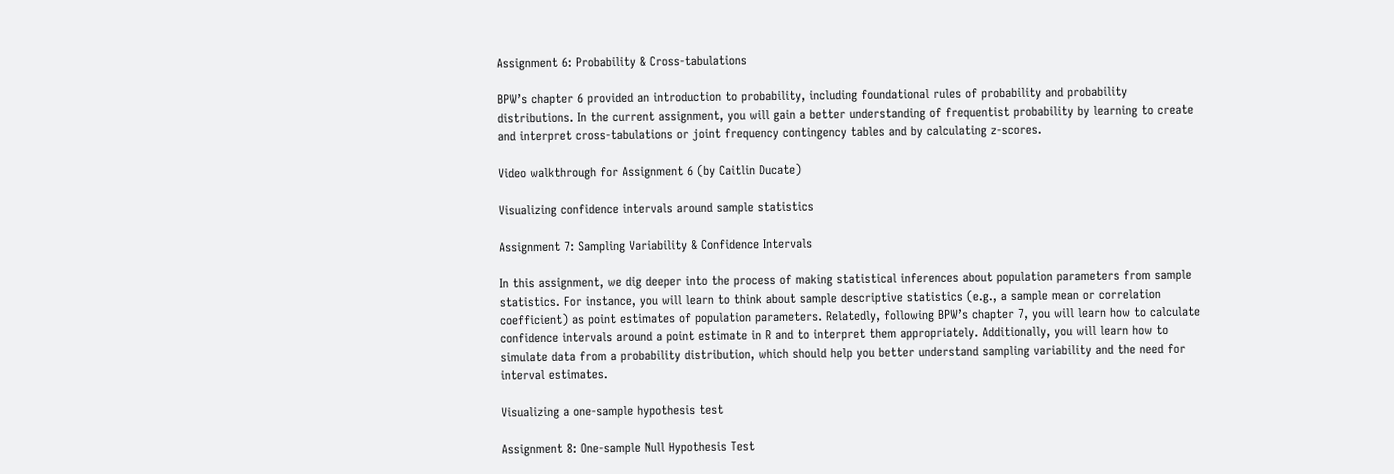Assignment 6: Probability & Cross-tabulations

BPW’s chapter 6 provided an introduction to probability, including foundational rules of probability and probability distributions. In the current assignment, you will gain a better understanding of frequentist probability by learning to create and interpret cross-tabulations or joint frequency contingency tables and by calculating z-scores.

Video walkthrough for Assignment 6 (by Caitlin Ducate)

Visualizing confidence intervals around sample statistics

Assignment 7: Sampling Variability & Confidence Intervals

In this assignment, we dig deeper into the process of making statistical inferences about population parameters from sample statistics. For instance, you will learn to think about sample descriptive statistics (e.g., a sample mean or correlation coefficient) as point estimates of population parameters. Relatedly, following BPW’s chapter 7, you will learn how to calculate confidence intervals around a point estimate in R and to interpret them appropriately. Additionally, you will learn how to simulate data from a probability distribution, which should help you better understand sampling variability and the need for interval estimates.

Visualizing a one-sample hypothesis test

Assignment 8: One-sample Null Hypothesis Test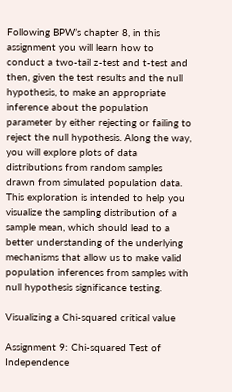Following BPW’s chapter 8, in this assignment you will learn how to conduct a two-tail z-test and t-test and then, given the test results and the null hypothesis, to make an appropriate inference about the population parameter by either rejecting or failing to reject the null hypothesis. Along the way, you will explore plots of data distributions from random samples drawn from simulated population data. This exploration is intended to help you visualize the sampling distribution of a sample mean, which should lead to a better understanding of the underlying mechanisms that allow us to make valid population inferences from samples with null hypothesis significance testing.

Visualizing a Chi-squared critical value

Assignment 9: Chi-squared Test of Independence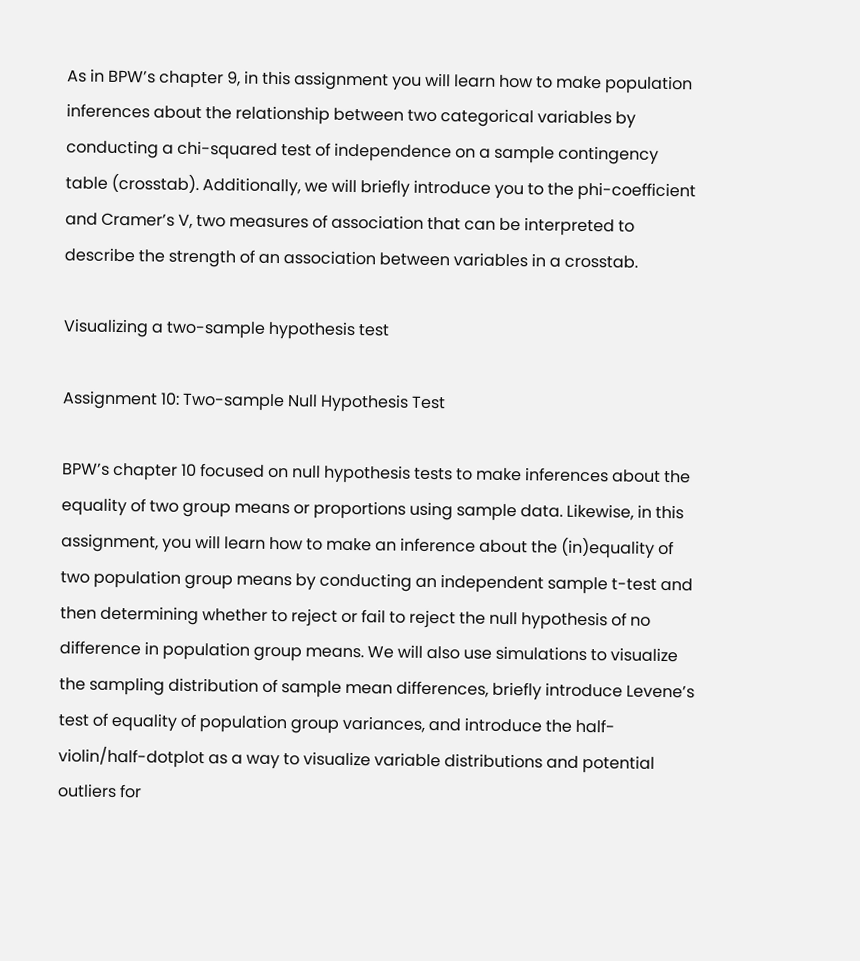As in BPW’s chapter 9, in this assignment you will learn how to make population inferences about the relationship between two categorical variables by conducting a chi-squared test of independence on a sample contingency table (crosstab). Additionally, we will briefly introduce you to the phi-coefficient and Cramer’s V, two measures of association that can be interpreted to describe the strength of an association between variables in a crosstab.

Visualizing a two-sample hypothesis test

Assignment 10: Two-sample Null Hypothesis Test

BPW’s chapter 10 focused on null hypothesis tests to make inferences about the equality of two group means or proportions using sample data. Likewise, in this assignment, you will learn how to make an inference about the (in)equality of two population group means by conducting an independent sample t-test and then determining whether to reject or fail to reject the null hypothesis of no difference in population group means. We will also use simulations to visualize the sampling distribution of sample mean differences, briefly introduce Levene’s test of equality of population group variances, and introduce the half-violin/half-dotplot as a way to visualize variable distributions and potential outliers for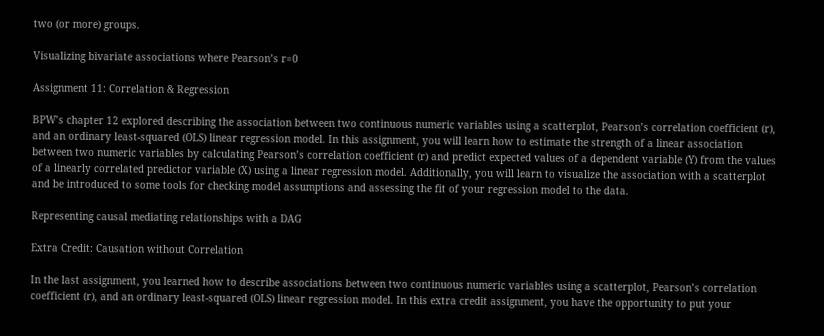two (or more) groups.

Visualizing bivariate associations where Pearson’s r=0

Assignment 11: Correlation & Regression

BPW’s chapter 12 explored describing the association between two continuous numeric variables using a scatterplot, Pearson’s correlation coefficient (r), and an ordinary least-squared (OLS) linear regression model. In this assignment, you will learn how to estimate the strength of a linear association between two numeric variables by calculating Pearson’s correlation coefficient (r) and predict expected values of a dependent variable (Y) from the values of a linearly correlated predictor variable (X) using a linear regression model. Additionally, you will learn to visualize the association with a scatterplot and be introduced to some tools for checking model assumptions and assessing the fit of your regression model to the data.

Representing causal mediating relationships with a DAG

Extra Credit: Causation without Correlation

In the last assignment, you learned how to describe associations between two continuous numeric variables using a scatterplot, Pearson’s correlation coefficient (r), and an ordinary least-squared (OLS) linear regression model. In this extra credit assignment, you have the opportunity to put your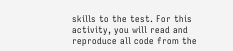skills to the test. For this activity, you will read and reproduce all code from the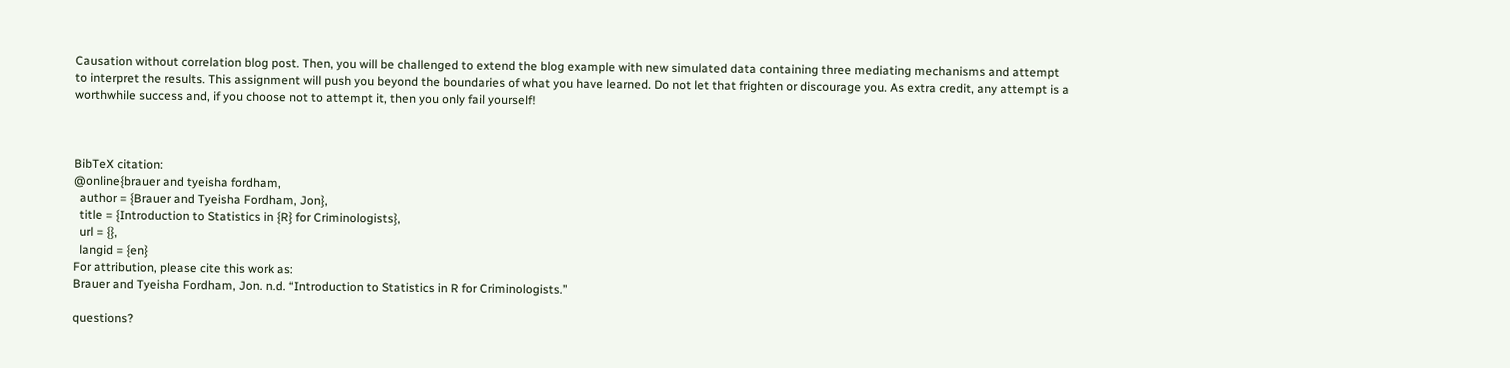Causation without correlation blog post. Then, you will be challenged to extend the blog example with new simulated data containing three mediating mechanisms and attempt to interpret the results. This assignment will push you beyond the boundaries of what you have learned. Do not let that frighten or discourage you. As extra credit, any attempt is a worthwhile success and, if you choose not to attempt it, then you only fail yourself!



BibTeX citation:
@online{brauer and tyeisha fordham,
  author = {Brauer and Tyeisha Fordham, Jon},
  title = {Introduction to Statistics in {R} for Criminologists},
  url = {},
  langid = {en}
For attribution, please cite this work as:
Brauer and Tyeisha Fordham, Jon. n.d. “Introduction to Statistics in R for Criminologists.”

questions?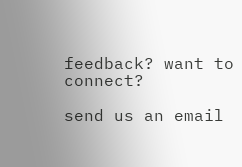feedback? want to connect?

send us an email